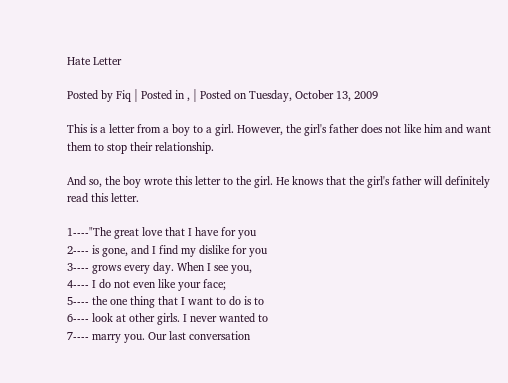Hate Letter

Posted by Fiq | Posted in , | Posted on Tuesday, October 13, 2009

This is a letter from a boy to a girl. However, the girl's father does not like him and want them to stop their relationship.

And so, the boy wrote this letter to the girl. He knows that the girl's father will definitely read this letter.

1----"The great love that I have for you
2---- is gone, and I find my dislike for you
3---- grows every day. When I see you,
4---- I do not even like your face;
5---- the one thing that I want to do is to
6---- look at other girls. I never wanted to
7---- marry you. Our last conversation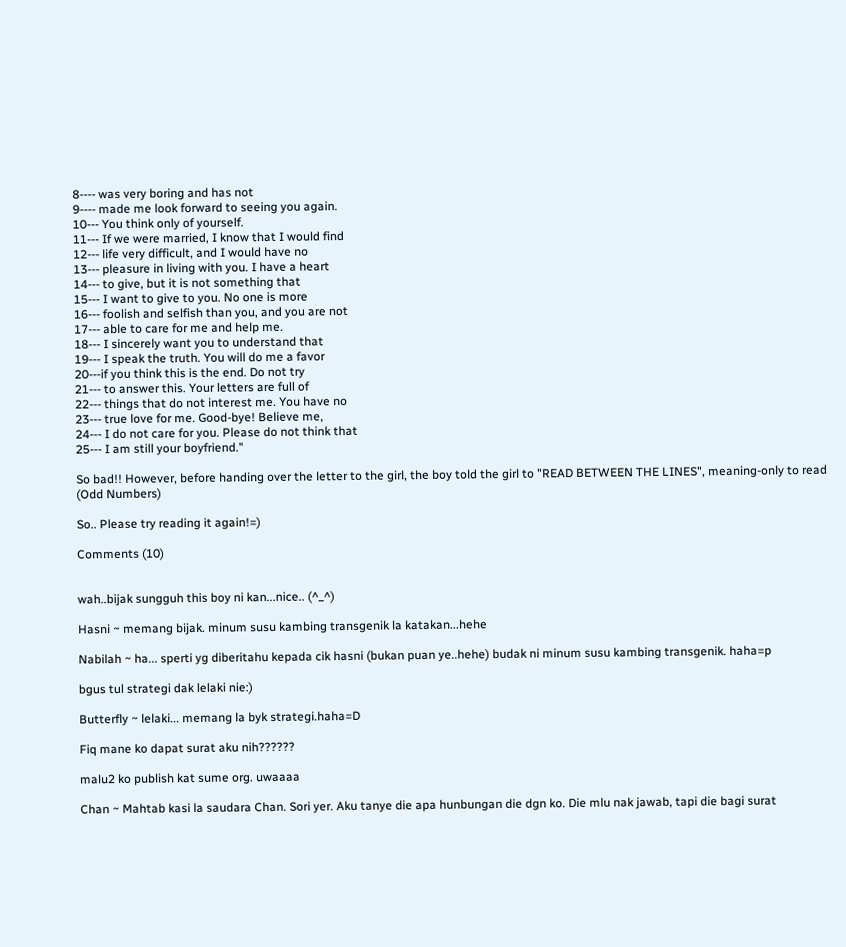8---- was very boring and has not
9---- made me look forward to seeing you again.
10--- You think only of yourself.
11--- If we were married, I know that I would find
12--- life very difficult, and I would have no
13--- pleasure in living with you. I have a heart
14--- to give, but it is not something that
15--- I want to give to you. No one is more
16--- foolish and selfish than you, and you are not
17--- able to care for me and help me.
18--- I sincerely want you to understand that
19--- I speak the truth. You will do me a favor
20---if you think this is the end. Do not try
21--- to answer this. Your letters are full of
22--- things that do not interest me. You have no
23--- true love for me. Good-bye! Believe me,
24--- I do not care for you. Please do not think that
25--- I am still your boyfriend."

So bad!! However, before handing over the letter to the girl, the boy told the girl to "READ BETWEEN THE LINES", meaning-only to read (Odd Numbers)

So.. Please try reading it again!=)

Comments (10)


wah..bijak sungguh this boy ni kan...nice.. (^_^)

Hasni ~ memang bijak. minum susu kambing transgenik la katakan...hehe

Nabilah ~ ha... sperti yg diberitahu kepada cik hasni (bukan puan ye..hehe) budak ni minum susu kambing transgenik. haha=p

bgus tul strategi dak lelaki nie:)

Butterfly ~ lelaki... memang la byk strategi.haha=D

Fiq mane ko dapat surat aku nih??????

malu2 ko publish kat sume org. uwaaaa

Chan ~ Mahtab kasi la saudara Chan. Sori yer. Aku tanye die apa hunbungan die dgn ko. Die mlu nak jawab, tapi die bagi surat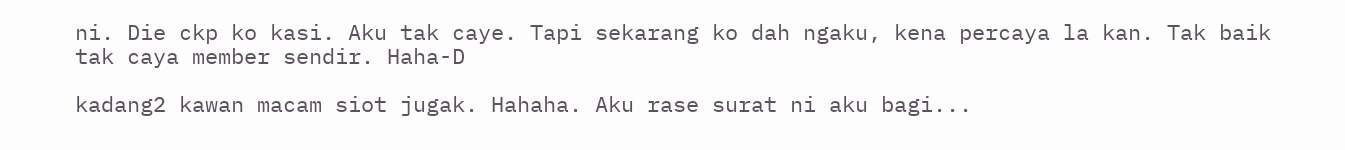ni. Die ckp ko kasi. Aku tak caye. Tapi sekarang ko dah ngaku, kena percaya la kan. Tak baik tak caya member sendir. Haha-D

kadang2 kawan macam siot jugak. Hahaha. Aku rase surat ni aku bagi...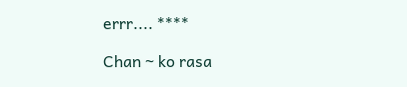errr.... ****

Chan ~ ko rasa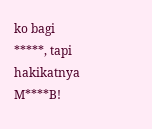ko bagi *****, tapi hakikatnya M****B!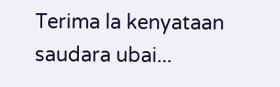Terima la kenyataan saudara ubai...